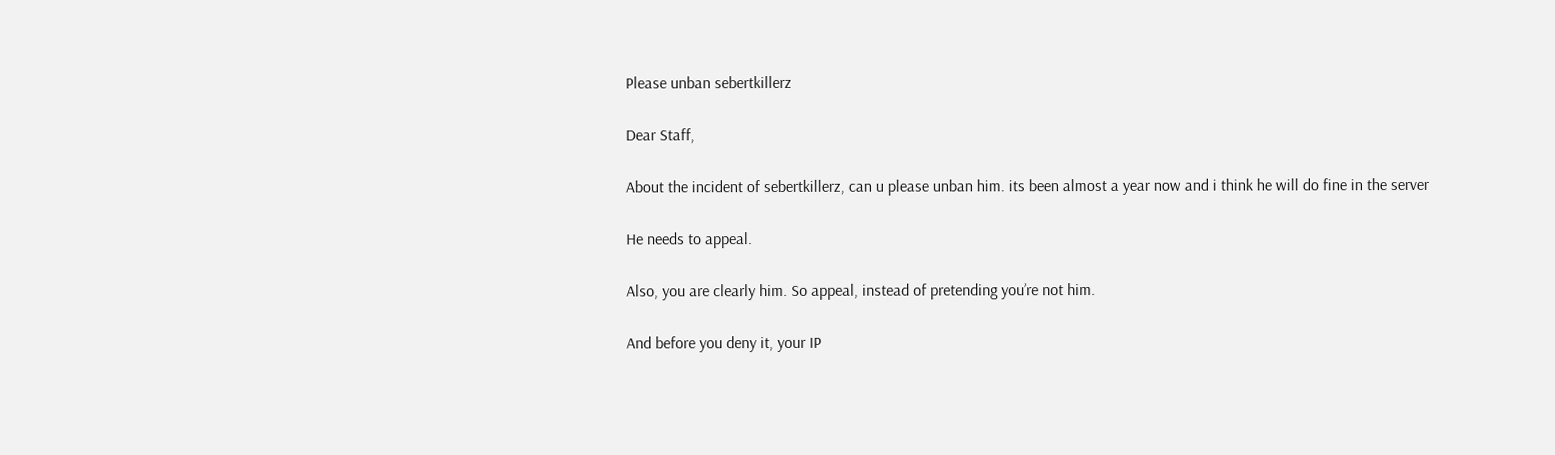Please unban sebertkillerz

Dear Staff,

About the incident of sebertkillerz, can u please unban him. its been almost a year now and i think he will do fine in the server

He needs to appeal.

Also, you are clearly him. So appeal, instead of pretending you’re not him.

And before you deny it, your IP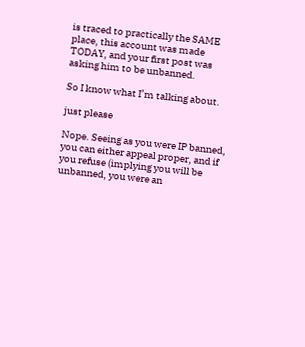is traced to practically the SAME place, this account was made TODAY, and your first post was asking him to be unbanned.

So I know what I’m talking about.

just please

Nope. Seeing as you were IP banned, you can either appeal proper, and if you refuse (implying you will be unbanned, you were an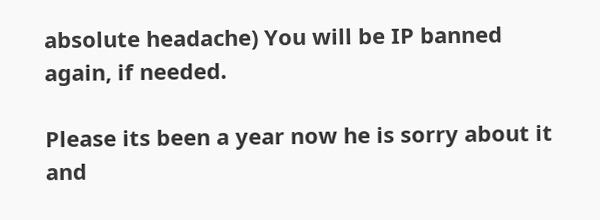absolute headache) You will be IP banned again, if needed.

Please its been a year now he is sorry about it and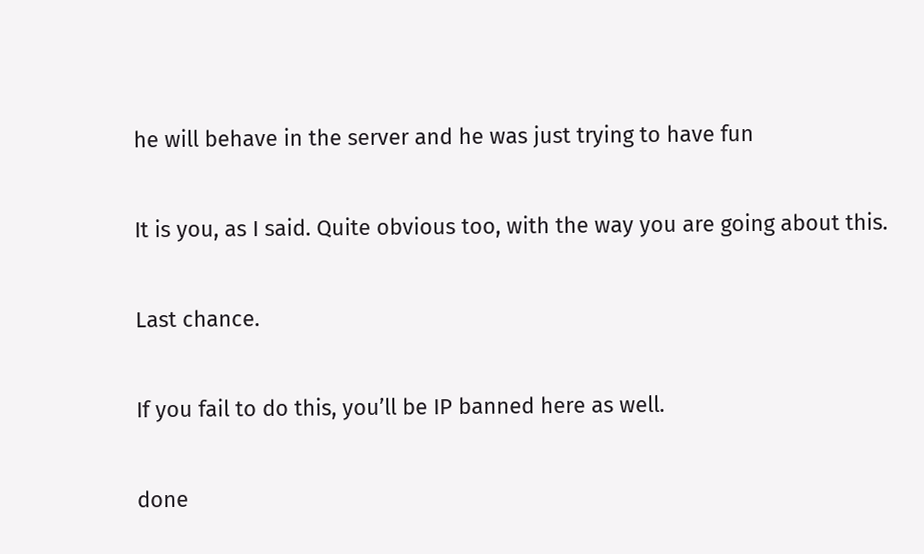he will behave in the server and he was just trying to have fun

It is you, as I said. Quite obvious too, with the way you are going about this.

Last chance.

If you fail to do this, you’ll be IP banned here as well.

done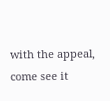with the appeal, come see it